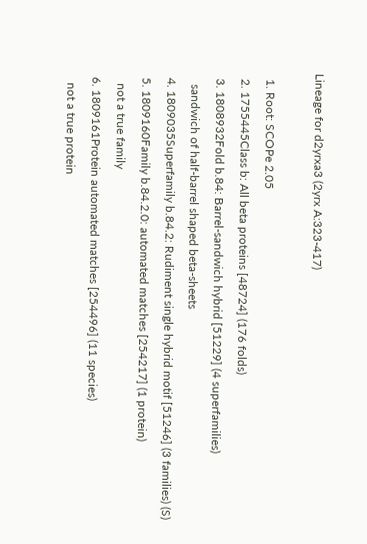Lineage for d2yrxa3 (2yrx A:323-417)

  1. Root: SCOPe 2.05
  2. 1755445Class b: All beta proteins [48724] (176 folds)
  3. 1808932Fold b.84: Barrel-sandwich hybrid [51229] (4 superfamilies)
    sandwich of half-barrel shaped beta-sheets
  4. 1809035Superfamily b.84.2: Rudiment single hybrid motif [51246] (3 families) (S)
  5. 1809160Family b.84.2.0: automated matches [254217] (1 protein)
    not a true family
  6. 1809161Protein automated matches [254496] (11 species)
    not a true protein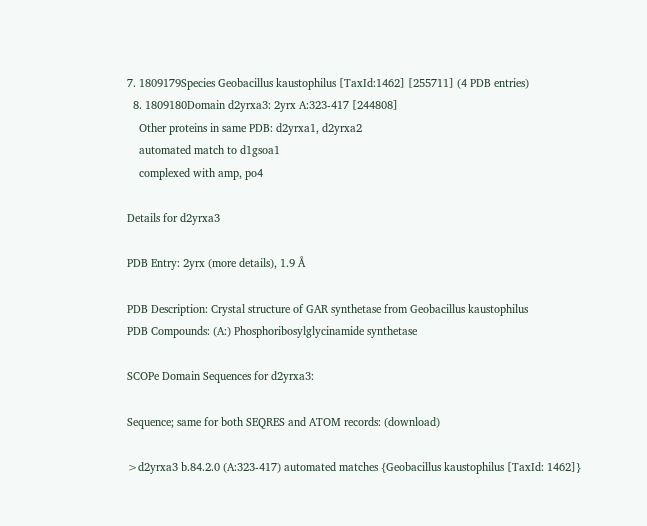7. 1809179Species Geobacillus kaustophilus [TaxId:1462] [255711] (4 PDB entries)
  8. 1809180Domain d2yrxa3: 2yrx A:323-417 [244808]
    Other proteins in same PDB: d2yrxa1, d2yrxa2
    automated match to d1gsoa1
    complexed with amp, po4

Details for d2yrxa3

PDB Entry: 2yrx (more details), 1.9 Å

PDB Description: Crystal structure of GAR synthetase from Geobacillus kaustophilus
PDB Compounds: (A:) Phosphoribosylglycinamide synthetase

SCOPe Domain Sequences for d2yrxa3:

Sequence; same for both SEQRES and ATOM records: (download)

>d2yrxa3 b.84.2.0 (A:323-417) automated matches {Geobacillus kaustophilus [TaxId: 1462]}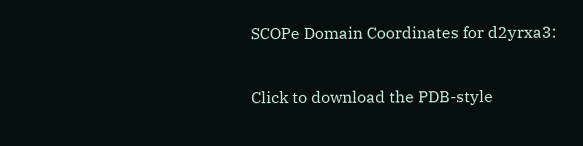SCOPe Domain Coordinates for d2yrxa3:

Click to download the PDB-style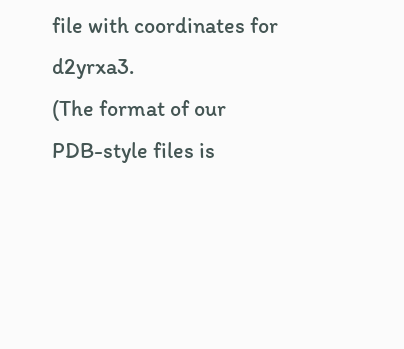file with coordinates for d2yrxa3.
(The format of our PDB-style files is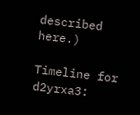described here.)

Timeline for d2yrxa3: